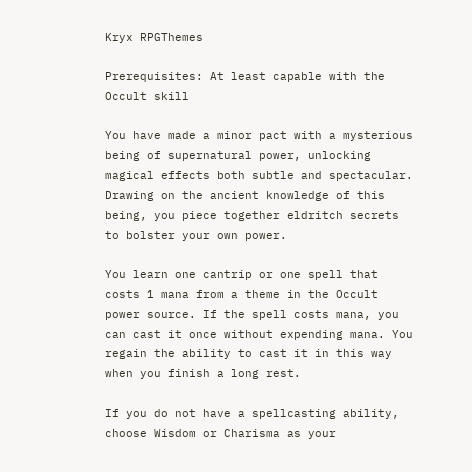Kryx RPGThemes

Prerequisites: At least capable with the Occult skill

You have made a minor pact with a mysterious being of supernatural power, unlocking magical effects both subtle and spectacular. Drawing on the ancient knowledge of this being, you piece together eldritch secrets to bolster your own power.

You learn one cantrip or one spell that costs 1 mana from a theme in the Occult power source. If the spell costs mana, you can cast it once without expending mana. You regain the ability to cast it in this way when you finish a long rest.

If you do not have a spellcasting ability, choose Wisdom or Charisma as your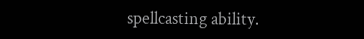spellcasting ability.